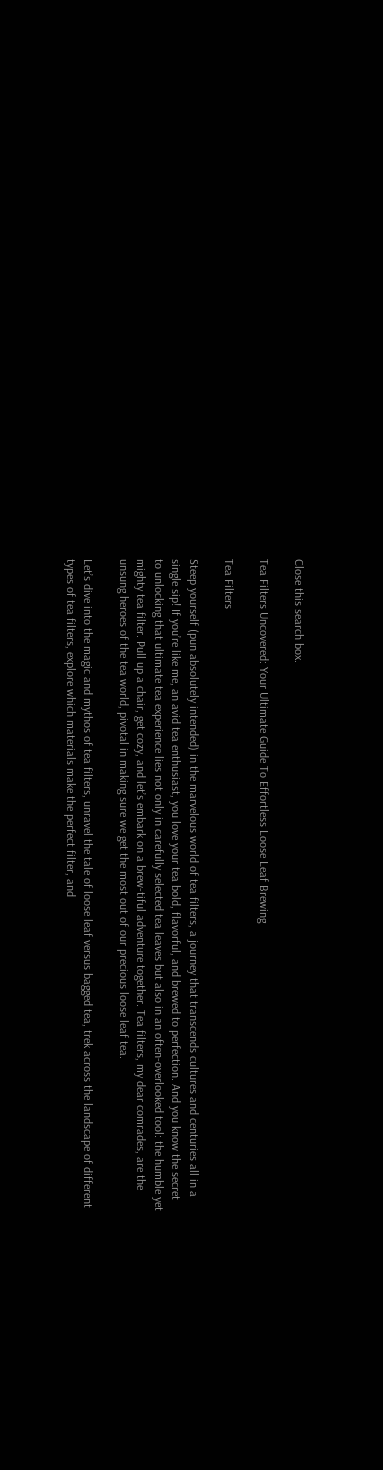Close this search box.

Tea Filters Uncovered: Your Ultimate Guide To Effortless Loose Leaf Brewing

Tea Filters

Steep yourself (pun absolutely intended) in the marvelous world of tea filters, a journey that transcends cultures and centuries all in a single sip! If you’re like me, an avid tea enthusiast, you love your tea bold, flavorful, and brewed to perfection. And you know the secret to unlocking that ultimate tea experience lies not only in carefully selected tea leaves but also in an often-overlooked tool: the humble yet mighty tea filter. Pull up a chair, get cozy, and let’s embark on a brew-tiful adventure together. Tea filters, my dear comrades, are the unsung heroes of the tea world, pivotal in making sure we get the most out of our precious loose leaf tea.

Let’s dive into the magic and mythos of tea filters, unravel the tale of loose leaf versus bagged tea, trek across the landscape of different types of tea filters, explore which materials make the perfect filter, and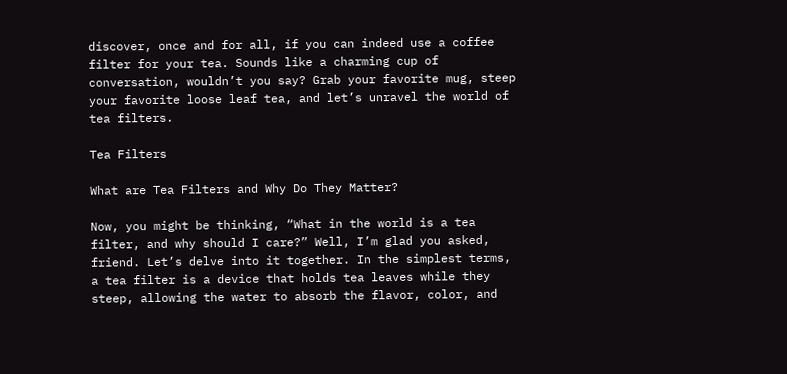discover, once and for all, if you can indeed use a coffee filter for your tea. Sounds like a charming cup of conversation, wouldn’t you say? Grab your favorite mug, steep your favorite loose leaf tea, and let’s unravel the world of tea filters.

Tea Filters

What are Tea Filters and Why Do They Matter?

Now, you might be thinking, “What in the world is a tea filter, and why should I care?” Well, I’m glad you asked, friend. Let’s delve into it together. In the simplest terms, a tea filter is a device that holds tea leaves while they steep, allowing the water to absorb the flavor, color, and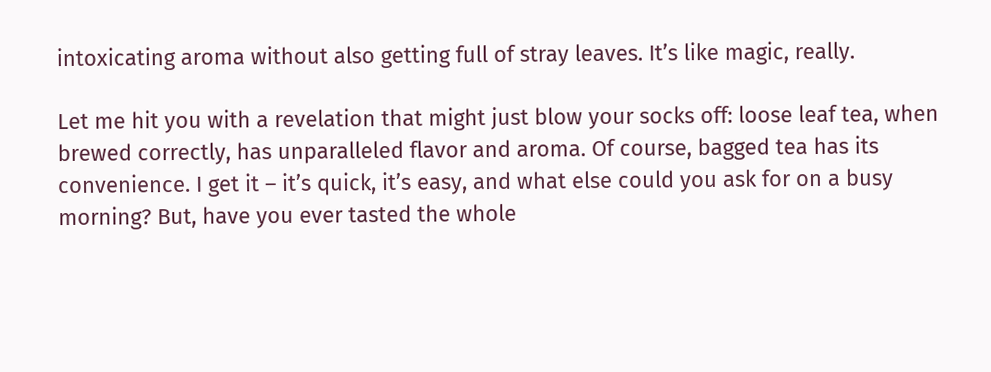intoxicating aroma without also getting full of stray leaves. It’s like magic, really.

Let me hit you with a revelation that might just blow your socks off: loose leaf tea, when brewed correctly, has unparalleled flavor and aroma. Of course, bagged tea has its convenience. I get it – it’s quick, it’s easy, and what else could you ask for on a busy morning? But, have you ever tasted the whole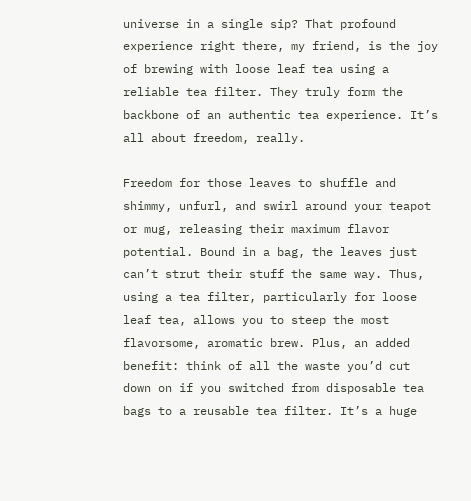universe in a single sip? That profound experience right there, my friend, is the joy of brewing with loose leaf tea using a reliable tea filter. They truly form the backbone of an authentic tea experience. It’s all about freedom, really.

Freedom for those leaves to shuffle and shimmy, unfurl, and swirl around your teapot or mug, releasing their maximum flavor potential. Bound in a bag, the leaves just can’t strut their stuff the same way. Thus, using a tea filter, particularly for loose leaf tea, allows you to steep the most flavorsome, aromatic brew. Plus, an added benefit: think of all the waste you’d cut down on if you switched from disposable tea bags to a reusable tea filter. It’s a huge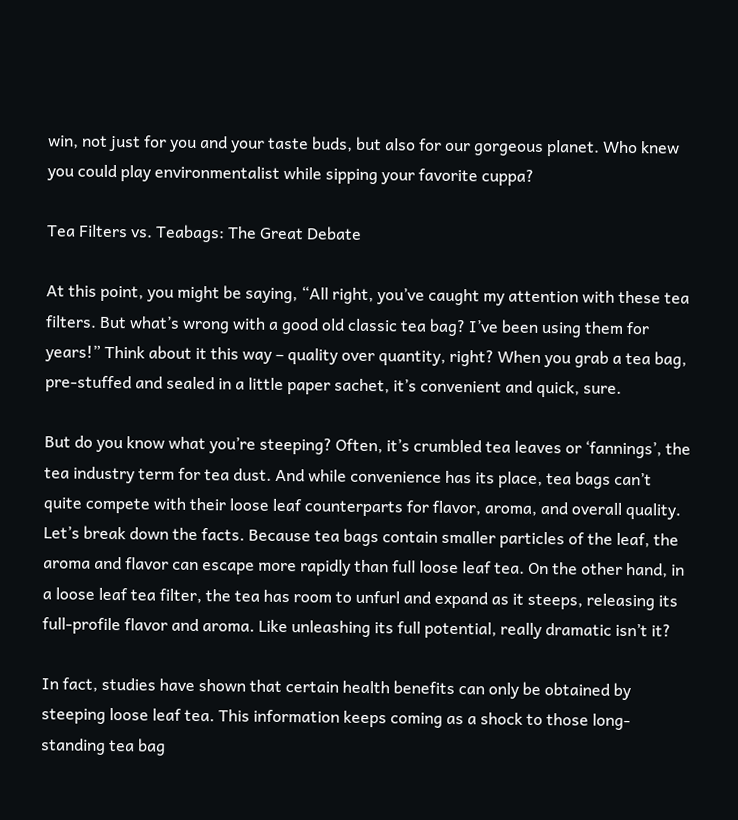win, not just for you and your taste buds, but also for our gorgeous planet. Who knew you could play environmentalist while sipping your favorite cuppa?

Tea Filters vs. Teabags: The Great Debate

At this point, you might be saying, “All right, you’ve caught my attention with these tea filters. But what’s wrong with a good old classic tea bag? I’ve been using them for years!” Think about it this way – quality over quantity, right? When you grab a tea bag, pre-stuffed and sealed in a little paper sachet, it’s convenient and quick, sure.

But do you know what you’re steeping? Often, it’s crumbled tea leaves or ‘fannings’, the tea industry term for tea dust. And while convenience has its place, tea bags can’t quite compete with their loose leaf counterparts for flavor, aroma, and overall quality. Let’s break down the facts. Because tea bags contain smaller particles of the leaf, the aroma and flavor can escape more rapidly than full loose leaf tea. On the other hand, in a loose leaf tea filter, the tea has room to unfurl and expand as it steeps, releasing its full-profile flavor and aroma. Like unleashing its full potential, really dramatic isn’t it?

In fact, studies have shown that certain health benefits can only be obtained by steeping loose leaf tea. This information keeps coming as a shock to those long-standing tea bag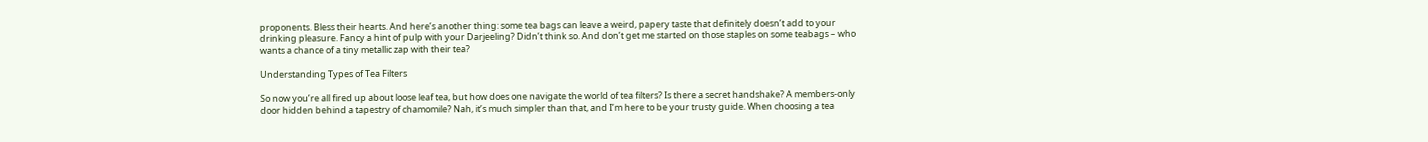proponents. Bless their hearts. And here’s another thing: some tea bags can leave a weird, papery taste that definitely doesn’t add to your drinking pleasure. Fancy a hint of pulp with your Darjeeling? Didn’t think so. And don’t get me started on those staples on some teabags – who wants a chance of a tiny metallic zap with their tea?

Understanding Types of Tea Filters

So now you’re all fired up about loose leaf tea, but how does one navigate the world of tea filters? Is there a secret handshake? A members-only door hidden behind a tapestry of chamomile? Nah, it’s much simpler than that, and I’m here to be your trusty guide. When choosing a tea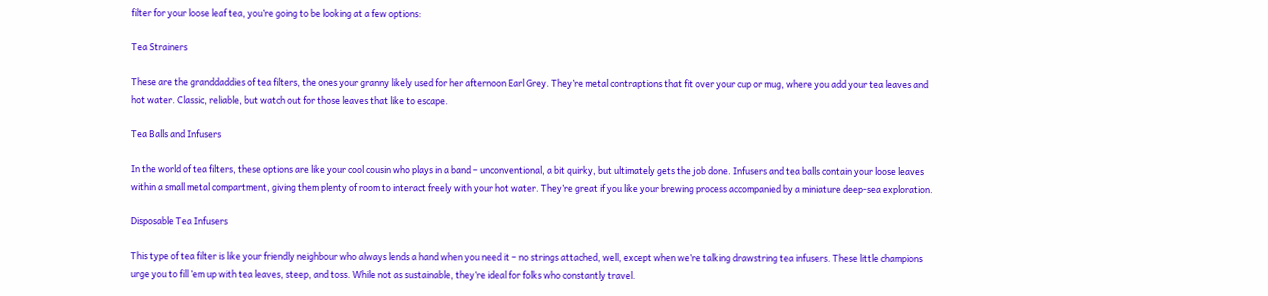filter for your loose leaf tea, you’re going to be looking at a few options:

Tea Strainers

These are the granddaddies of tea filters, the ones your granny likely used for her afternoon Earl Grey. They’re metal contraptions that fit over your cup or mug, where you add your tea leaves and hot water. Classic, reliable, but watch out for those leaves that like to escape.

Tea Balls and Infusers

In the world of tea filters, these options are like your cool cousin who plays in a band – unconventional, a bit quirky, but ultimately gets the job done. Infusers and tea balls contain your loose leaves within a small metal compartment, giving them plenty of room to interact freely with your hot water. They’re great if you like your brewing process accompanied by a miniature deep-sea exploration.

Disposable Tea Infusers

This type of tea filter is like your friendly neighbour who always lends a hand when you need it – no strings attached, well, except when we’re talking drawstring tea infusers. These little champions urge you to fill ’em up with tea leaves, steep, and toss. While not as sustainable, they’re ideal for folks who constantly travel.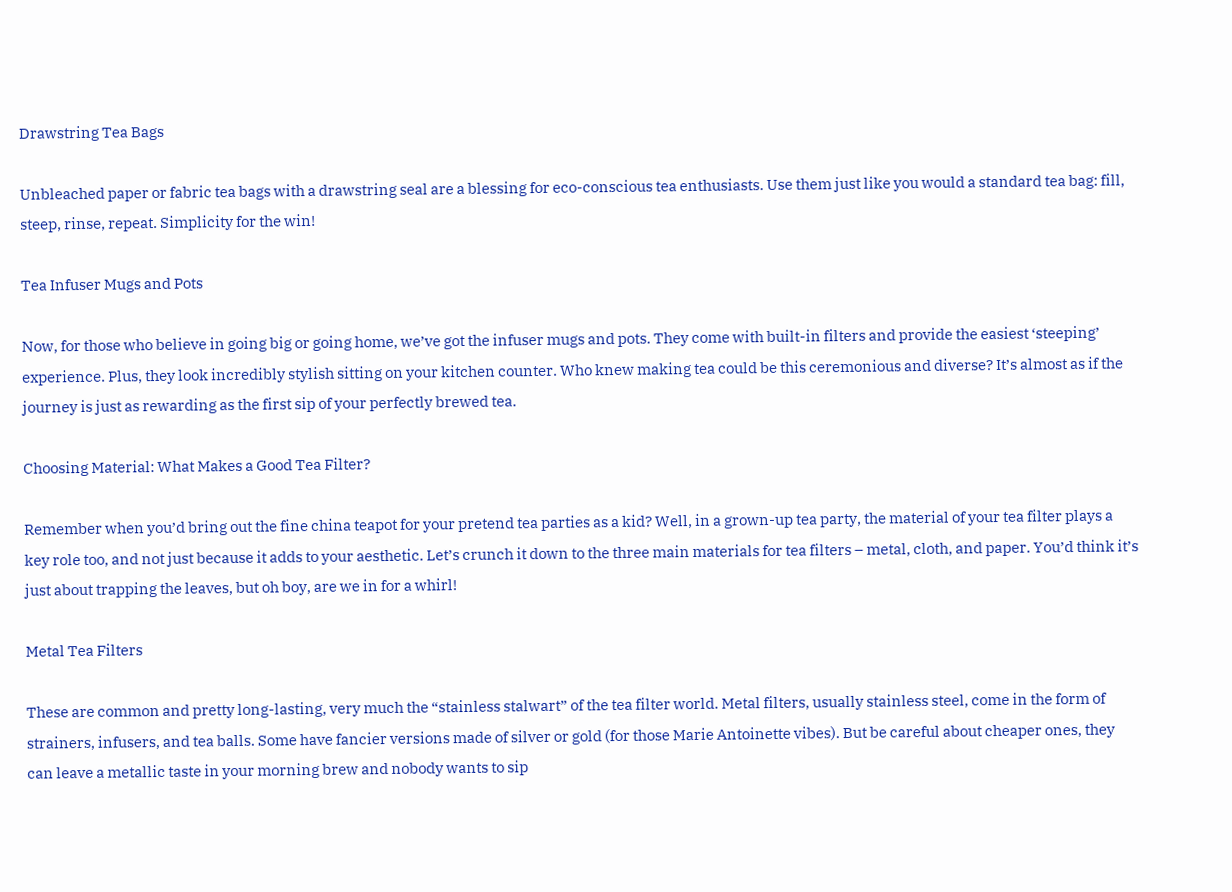Drawstring Tea Bags

Unbleached paper or fabric tea bags with a drawstring seal are a blessing for eco-conscious tea enthusiasts. Use them just like you would a standard tea bag: fill, steep, rinse, repeat. Simplicity for the win!

Tea Infuser Mugs and Pots

Now, for those who believe in going big or going home, we’ve got the infuser mugs and pots. They come with built-in filters and provide the easiest ‘steeping’ experience. Plus, they look incredibly stylish sitting on your kitchen counter. Who knew making tea could be this ceremonious and diverse? It’s almost as if the journey is just as rewarding as the first sip of your perfectly brewed tea.

Choosing Material: What Makes a Good Tea Filter?

Remember when you’d bring out the fine china teapot for your pretend tea parties as a kid? Well, in a grown-up tea party, the material of your tea filter plays a key role too, and not just because it adds to your aesthetic. Let’s crunch it down to the three main materials for tea filters – metal, cloth, and paper. You’d think it’s just about trapping the leaves, but oh boy, are we in for a whirl!

Metal Tea Filters

These are common and pretty long-lasting, very much the “stainless stalwart” of the tea filter world. Metal filters, usually stainless steel, come in the form of strainers, infusers, and tea balls. Some have fancier versions made of silver or gold (for those Marie Antoinette vibes). But be careful about cheaper ones, they can leave a metallic taste in your morning brew and nobody wants to sip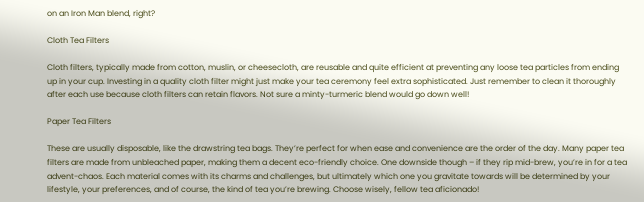on an Iron Man blend, right?

Cloth Tea Filters

Cloth filters, typically made from cotton, muslin, or cheesecloth, are reusable and quite efficient at preventing any loose tea particles from ending up in your cup. Investing in a quality cloth filter might just make your tea ceremony feel extra sophisticated. Just remember to clean it thoroughly after each use because cloth filters can retain flavors. Not sure a minty-turmeric blend would go down well!

Paper Tea Filters

These are usually disposable, like the drawstring tea bags. They’re perfect for when ease and convenience are the order of the day. Many paper tea filters are made from unbleached paper, making them a decent eco-friendly choice. One downside though – if they rip mid-brew, you’re in for a tea advent-chaos. Each material comes with its charms and challenges, but ultimately which one you gravitate towards will be determined by your lifestyle, your preferences, and of course, the kind of tea you’re brewing. Choose wisely, fellow tea aficionado!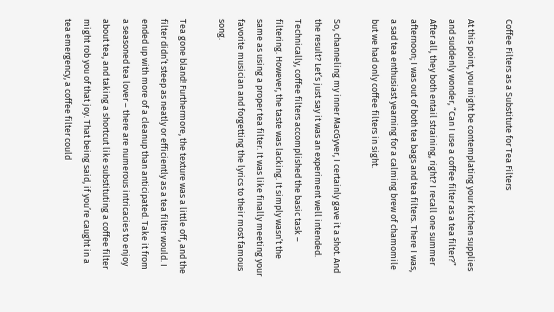Coffee Filters as a Substitute for Tea Filters

At this point, you might be contemplating your kitchen supplies and suddenly wonder, “Can I use a coffee filter as a tea filter?” After all, they both entail straining, right? I recall one summer afternoon; I was out of both tea bags and tea filters. There I was, a sad tea enthusiast yearning for a calming brew of chamomile but we had only coffee filters in sight.

So, channeling my inner MacGyver, I certainly gave it a shot. And the result? Let’s just say it was an experiment well intended. Technically, coffee filters accomplished the basic task – filtering. However, the taste was lacking. It simply wasn’t the same as using a proper tea filter. It was like finally meeting your favorite musician and forgetting the lyrics to their most famous song.

Tea gone bland! Furthermore, the texture was a little off, and the filter didn’t steep as neatly or efficiently as a tea filter would. I ended up with more of a cleanup than anticipated. Take it from a seasoned tea lover – there are numerous intricacies to enjoy about tea, and taking a shortcut like substituting a coffee filter might rob you of that joy. That being said, if you’re caught in a tea emergency, a coffee filter could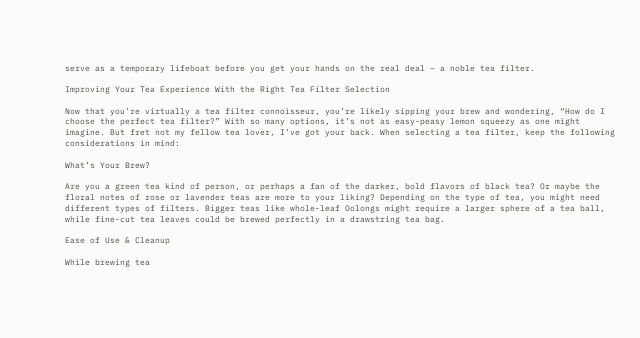serve as a temporary lifeboat before you get your hands on the real deal – a noble tea filter.

Improving Your Tea Experience With the Right Tea Filter Selection

Now that you’re virtually a tea filter connoisseur, you’re likely sipping your brew and wondering, “How do I choose the perfect tea filter?” With so many options, it’s not as easy-peasy lemon squeezy as one might imagine. But fret not my fellow tea lover, I’ve got your back. When selecting a tea filter, keep the following considerations in mind:

What’s Your Brew?

Are you a green tea kind of person, or perhaps a fan of the darker, bold flavors of black tea? Or maybe the floral notes of rose or lavender teas are more to your liking? Depending on the type of tea, you might need different types of filters. Bigger teas like whole-leaf Oolongs might require a larger sphere of a tea ball, while fine-cut tea leaves could be brewed perfectly in a drawstring tea bag.

Ease of Use & Cleanup

While brewing tea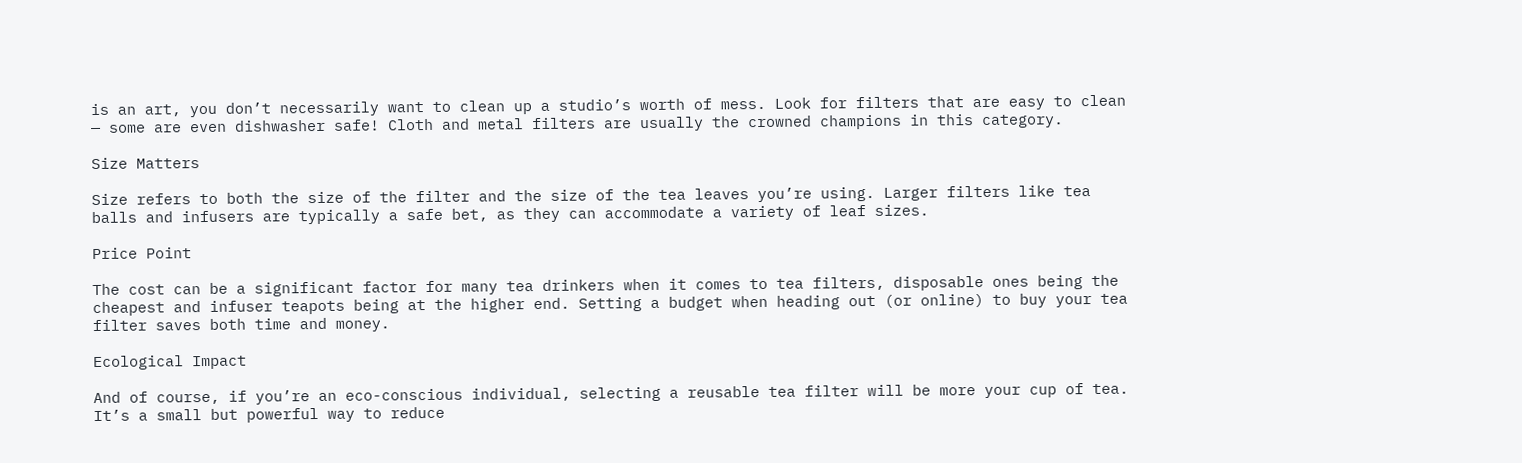is an art, you don’t necessarily want to clean up a studio’s worth of mess. Look for filters that are easy to clean — some are even dishwasher safe! Cloth and metal filters are usually the crowned champions in this category.

Size Matters

Size refers to both the size of the filter and the size of the tea leaves you’re using. Larger filters like tea balls and infusers are typically a safe bet, as they can accommodate a variety of leaf sizes.

Price Point

The cost can be a significant factor for many tea drinkers when it comes to tea filters, disposable ones being the cheapest and infuser teapots being at the higher end. Setting a budget when heading out (or online) to buy your tea filter saves both time and money.

Ecological Impact

And of course, if you’re an eco-conscious individual, selecting a reusable tea filter will be more your cup of tea. It’s a small but powerful way to reduce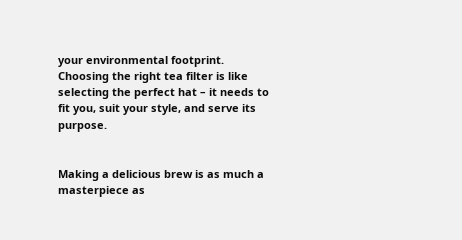your environmental footprint. Choosing the right tea filter is like selecting the perfect hat – it needs to fit you, suit your style, and serve its purpose.


Making a delicious brew is as much a masterpiece as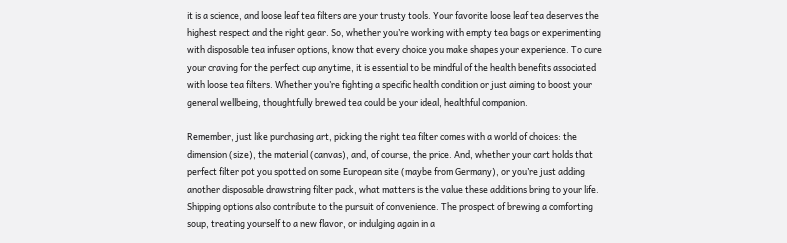it is a science, and loose leaf tea filters are your trusty tools. Your favorite loose leaf tea deserves the highest respect and the right gear. So, whether you’re working with empty tea bags or experimenting with disposable tea infuser options, know that every choice you make shapes your experience. To cure your craving for the perfect cup anytime, it is essential to be mindful of the health benefits associated with loose tea filters. Whether you’re fighting a specific health condition or just aiming to boost your general wellbeing, thoughtfully brewed tea could be your ideal, healthful companion.

Remember, just like purchasing art, picking the right tea filter comes with a world of choices: the dimension (size), the material (canvas), and, of course, the price. And, whether your cart holds that perfect filter pot you spotted on some European site (maybe from Germany), or you’re just adding another disposable drawstring filter pack, what matters is the value these additions bring to your life. Shipping options also contribute to the pursuit of convenience. The prospect of brewing a comforting soup, treating yourself to a new flavor, or indulging again in a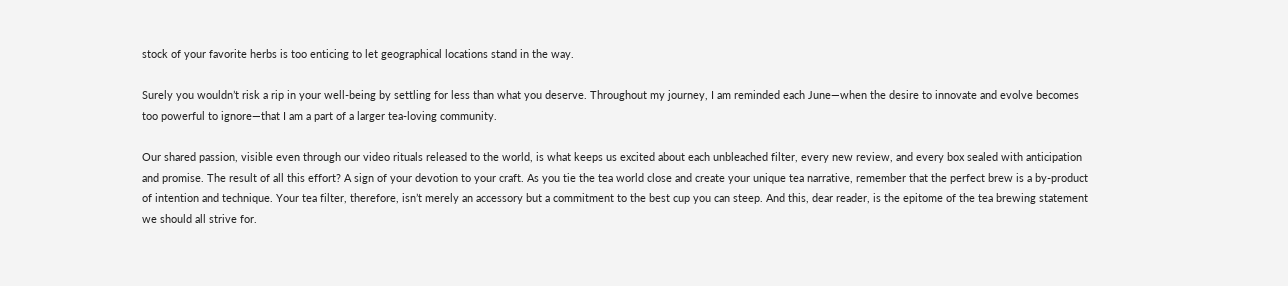stock of your favorite herbs is too enticing to let geographical locations stand in the way.

Surely you wouldn’t risk a rip in your well-being by settling for less than what you deserve. Throughout my journey, I am reminded each June—when the desire to innovate and evolve becomes too powerful to ignore—that I am a part of a larger tea-loving community.

Our shared passion, visible even through our video rituals released to the world, is what keeps us excited about each unbleached filter, every new review, and every box sealed with anticipation and promise. The result of all this effort? A sign of your devotion to your craft. As you tie the tea world close and create your unique tea narrative, remember that the perfect brew is a by-product of intention and technique. Your tea filter, therefore, isn’t merely an accessory but a commitment to the best cup you can steep. And this, dear reader, is the epitome of the tea brewing statement we should all strive for.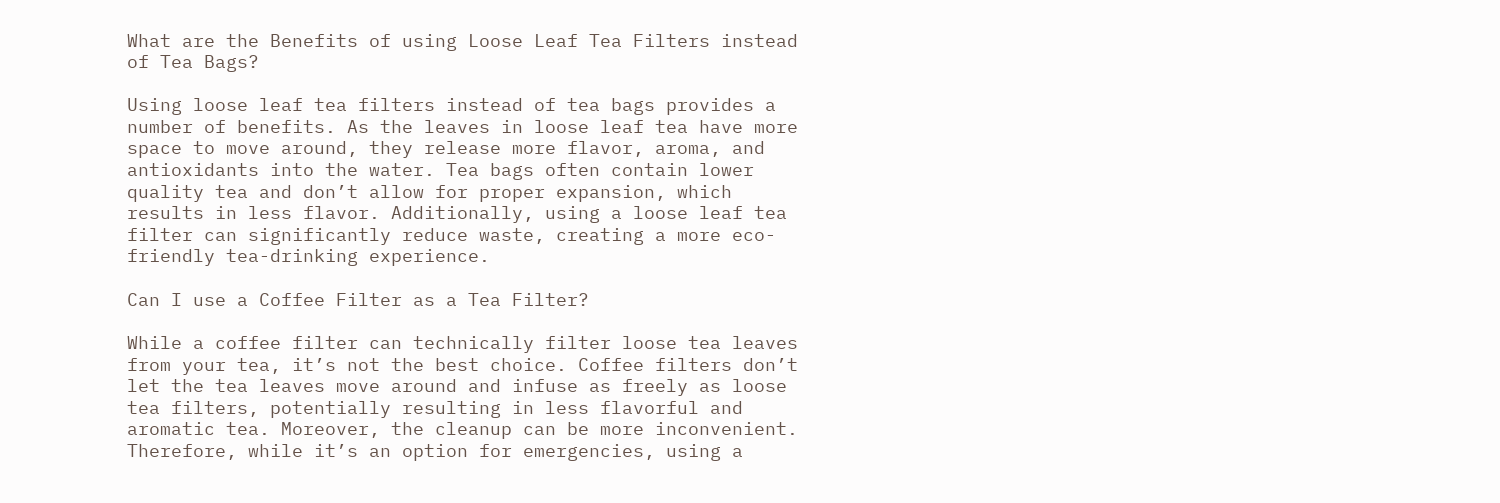What are the Benefits of using Loose Leaf Tea Filters instead of Tea Bags?

Using loose leaf tea filters instead of tea bags provides a number of benefits. As the leaves in loose leaf tea have more space to move around, they release more flavor, aroma, and antioxidants into the water. Tea bags often contain lower quality tea and don’t allow for proper expansion, which results in less flavor. Additionally, using a loose leaf tea filter can significantly reduce waste, creating a more eco-friendly tea-drinking experience.

Can I use a Coffee Filter as a Tea Filter?

While a coffee filter can technically filter loose tea leaves from your tea, it’s not the best choice. Coffee filters don’t let the tea leaves move around and infuse as freely as loose tea filters, potentially resulting in less flavorful and aromatic tea. Moreover, the cleanup can be more inconvenient. Therefore, while it’s an option for emergencies, using a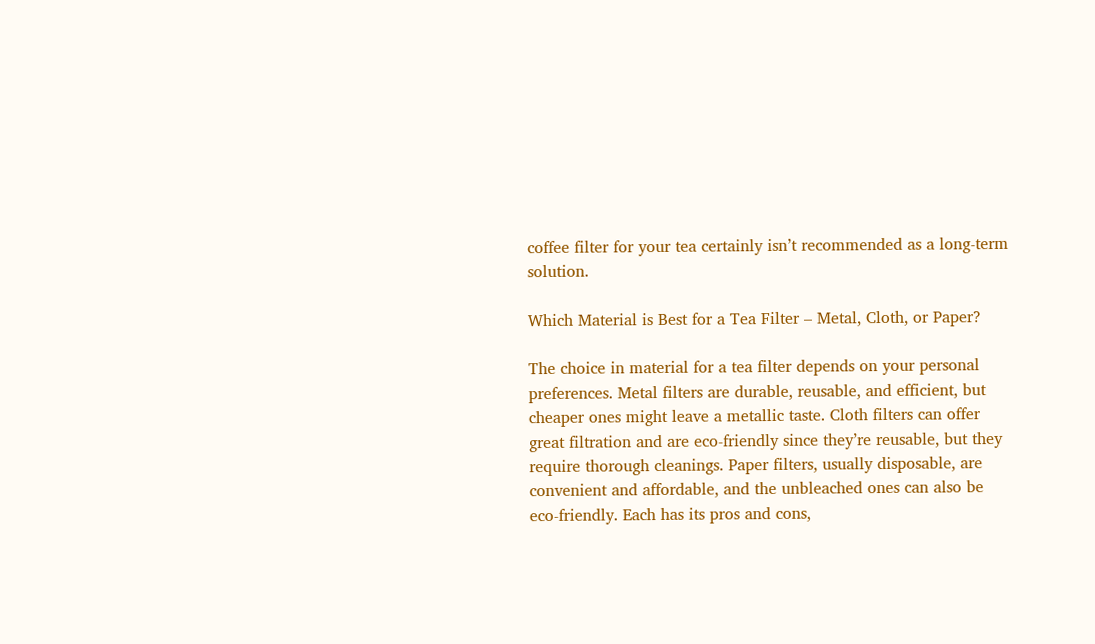coffee filter for your tea certainly isn’t recommended as a long-term solution.

Which Material is Best for a Tea Filter – Metal, Cloth, or Paper?

The choice in material for a tea filter depends on your personal preferences. Metal filters are durable, reusable, and efficient, but cheaper ones might leave a metallic taste. Cloth filters can offer great filtration and are eco-friendly since they’re reusable, but they require thorough cleanings. Paper filters, usually disposable, are convenient and affordable, and the unbleached ones can also be eco-friendly. Each has its pros and cons,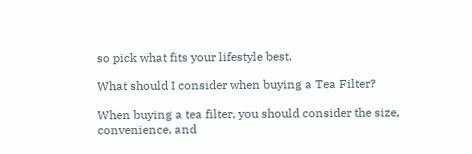so pick what fits your lifestyle best.

What should I consider when buying a Tea Filter?

When buying a tea filter, you should consider the size, convenience, and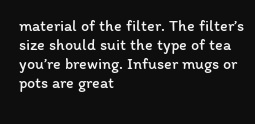material of the filter. The filter’s size should suit the type of tea you’re brewing. Infuser mugs or pots are great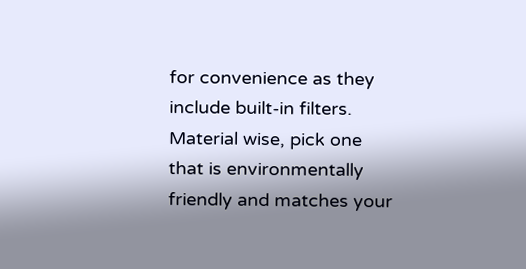for convenience as they include built-in filters. Material wise, pick one that is environmentally friendly and matches your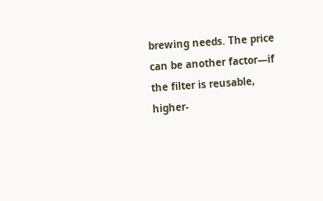brewing needs. The price can be another factor—if the filter is reusable, higher-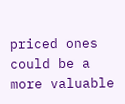priced ones could be a more valuable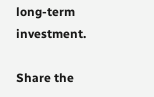long-term investment.

Share the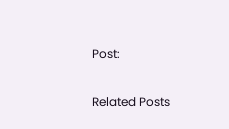Post:

Related Posts